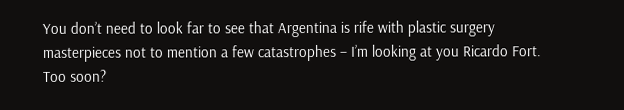You don’t need to look far to see that Argentina is rife with plastic surgery masterpieces not to mention a few catastrophes – I’m looking at you Ricardo Fort. Too soon?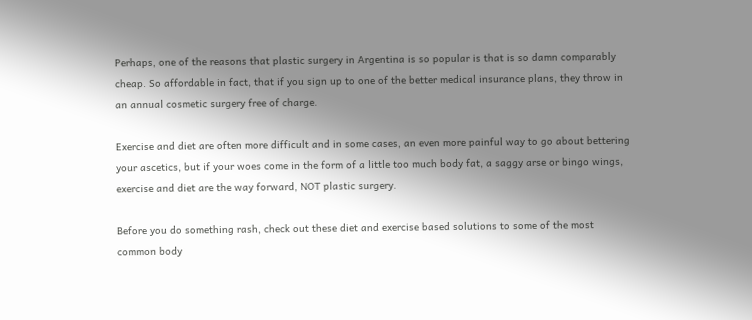Perhaps, one of the reasons that plastic surgery in Argentina is so popular is that is so damn comparably cheap. So affordable in fact, that if you sign up to one of the better medical insurance plans, they throw in an annual cosmetic surgery free of charge.

Exercise and diet are often more difficult and in some cases, an even more painful way to go about bettering your ascetics, but if your woes come in the form of a little too much body fat, a saggy arse or bingo wings, exercise and diet are the way forward, NOT plastic surgery.

Before you do something rash, check out these diet and exercise based solutions to some of the most common body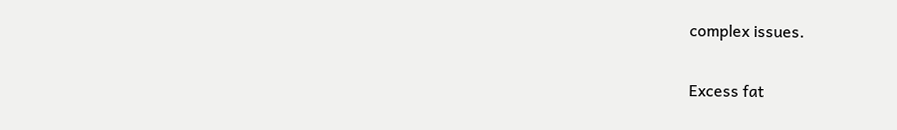complex issues.

Excess fat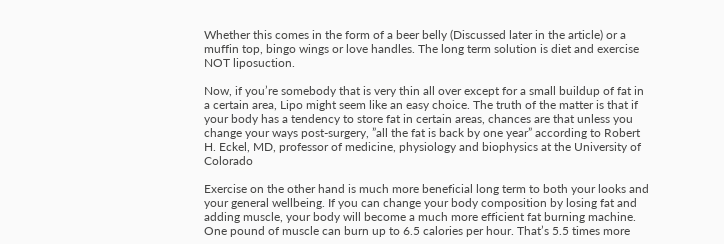Whether this comes in the form of a beer belly (Discussed later in the article) or a muffin top, bingo wings or love handles. The long term solution is diet and exercise NOT liposuction.

Now, if you’re somebody that is very thin all over except for a small buildup of fat in a certain area, Lipo might seem like an easy choice. The truth of the matter is that if your body has a tendency to store fat in certain areas, chances are that unless you change your ways post-surgery, ”all the fat is back by one year” according to Robert H. Eckel, MD, professor of medicine, physiology and biophysics at the University of Colorado

Exercise on the other hand is much more beneficial long term to both your looks and your general wellbeing. If you can change your body composition by losing fat and adding muscle, your body will become a much more efficient fat burning machine. One pound of muscle can burn up to 6.5 calories per hour. That’s 5.5 times more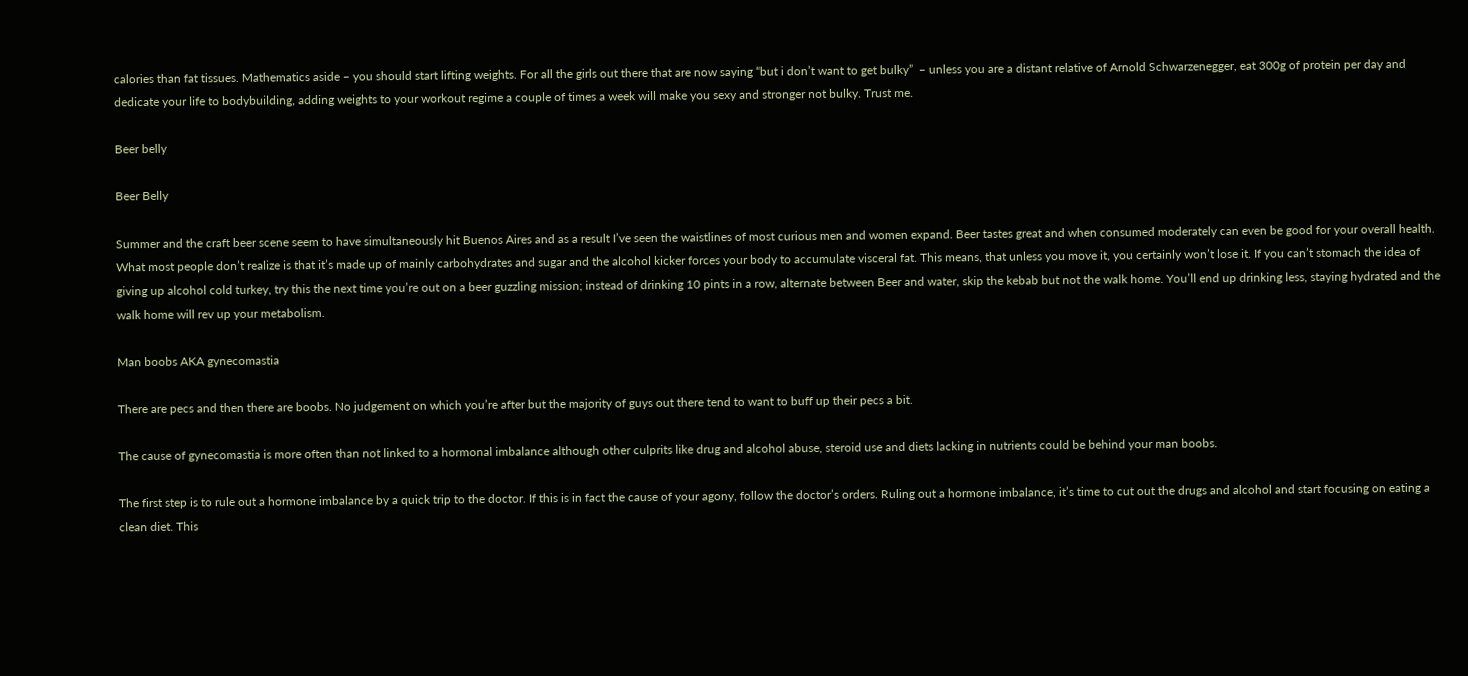calories than fat tissues. Mathematics aside – you should start lifting weights. For all the girls out there that are now saying “but i don’t want to get bulky”  – unless you are a distant relative of Arnold Schwarzenegger, eat 300g of protein per day and dedicate your life to bodybuilding, adding weights to your workout regime a couple of times a week will make you sexy and stronger not bulky. Trust me.

Beer belly

Beer Belly

Summer and the craft beer scene seem to have simultaneously hit Buenos Aires and as a result I’ve seen the waistlines of most curious men and women expand. Beer tastes great and when consumed moderately can even be good for your overall health. What most people don’t realize is that it’s made up of mainly carbohydrates and sugar and the alcohol kicker forces your body to accumulate visceral fat. This means, that unless you move it, you certainly won’t lose it. If you can’t stomach the idea of giving up alcohol cold turkey, try this the next time you’re out on a beer guzzling mission; instead of drinking 10 pints in a row, alternate between Beer and water, skip the kebab but not the walk home. You’ll end up drinking less, staying hydrated and the walk home will rev up your metabolism.

Man boobs AKA gynecomastia

There are pecs and then there are boobs. No judgement on which you’re after but the majority of guys out there tend to want to buff up their pecs a bit.

The cause of gynecomastia is more often than not linked to a hormonal imbalance although other culprits like drug and alcohol abuse, steroid use and diets lacking in nutrients could be behind your man boobs.

The first step is to rule out a hormone imbalance by a quick trip to the doctor. If this is in fact the cause of your agony, follow the doctor’s orders. Ruling out a hormone imbalance, it’s time to cut out the drugs and alcohol and start focusing on eating a clean diet. This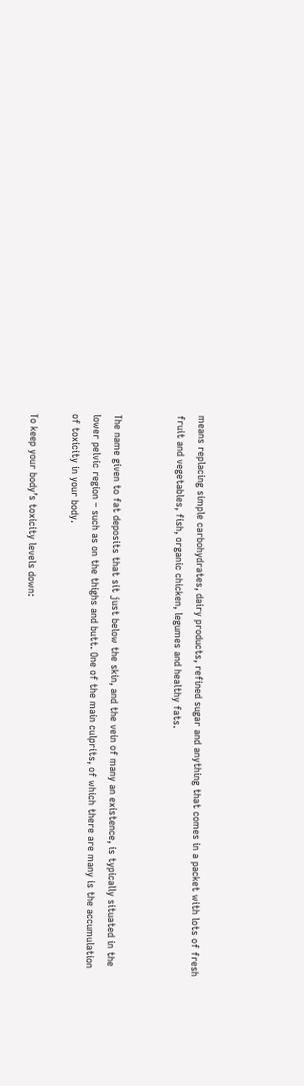means replacing simple carbohydrates, dairy products, refined sugar and anything that comes in a packet with lots of fresh fruit and vegetables, fish, organic chicken, legumes and healthy fats.


The name given to fat deposits that sit just below the skin, and the vein of many an existence, is typically situated in the lower pelvic region – such as on the thighs and butt. One of the main culprits, of which there are many is the accumulation of toxicity in your body.

To keep your body’s toxicity levels down: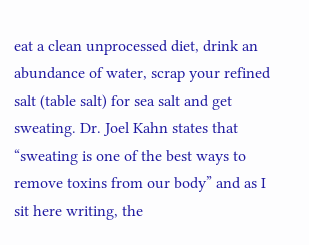eat a clean unprocessed diet, drink an abundance of water, scrap your refined salt (table salt) for sea salt and get sweating. Dr. Joel Kahn states that “sweating is one of the best ways to remove toxins from our body” and as I sit here writing, the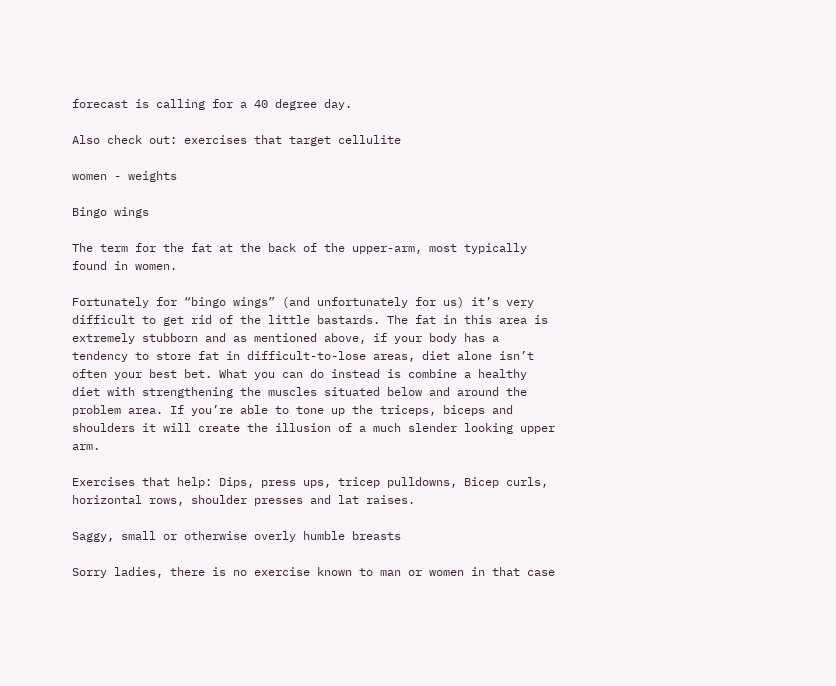forecast is calling for a 40 degree day.

Also check out: exercises that target cellulite

women - weights

Bingo wings

The term for the fat at the back of the upper-arm, most typically found in women.

Fortunately for “bingo wings” (and unfortunately for us) it’s very difficult to get rid of the little bastards. The fat in this area is extremely stubborn and as mentioned above, if your body has a tendency to store fat in difficult-to-lose areas, diet alone isn’t often your best bet. What you can do instead is combine a healthy diet with strengthening the muscles situated below and around the problem area. If you’re able to tone up the triceps, biceps and shoulders it will create the illusion of a much slender looking upper arm.

Exercises that help: Dips, press ups, tricep pulldowns, Bicep curls, horizontal rows, shoulder presses and lat raises.

Saggy, small or otherwise overly humble breasts

Sorry ladies, there is no exercise known to man or women in that case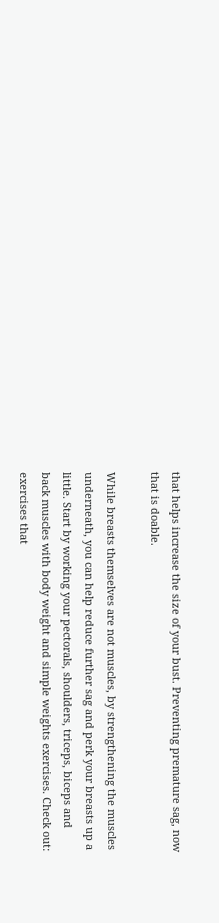that helps increase the size of your bust. Preventing premature sag, now that is doable.

While breasts themselves are not muscles, by strengthening the muscles underneath, you can help reduce further sag and perk your breasts up a little. Start by working your pectorals, shoulders, triceps, biceps and back muscles with body weight and simple weights exercises. Check out: exercises that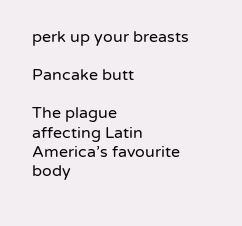perk up your breasts

Pancake butt

The plague affecting Latin America’s favourite body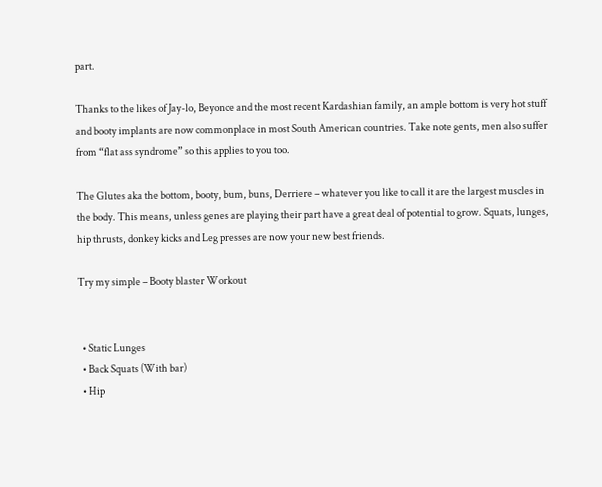part.

Thanks to the likes of Jay-lo, Beyonce and the most recent Kardashian family, an ample bottom is very hot stuff and booty implants are now commonplace in most South American countries. Take note gents, men also suffer from “flat ass syndrome” so this applies to you too.

The Glutes aka the bottom, booty, bum, buns, Derriere – whatever you like to call it are the largest muscles in the body. This means, unless genes are playing their part have a great deal of potential to grow. Squats, lunges, hip thrusts, donkey kicks and Leg presses are now your new best friends.

Try my simple – Booty blaster Workout


  • Static Lunges
  • Back Squats (With bar)
  • Hip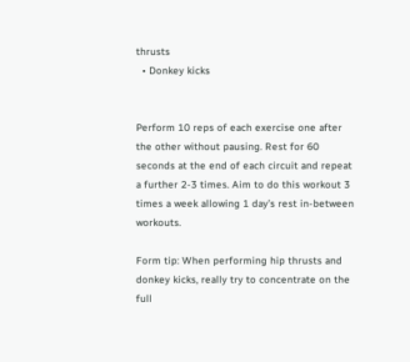thrusts
  • Donkey kicks


Perform 10 reps of each exercise one after the other without pausing. Rest for 60 seconds at the end of each circuit and repeat a further 2-3 times. Aim to do this workout 3 times a week allowing 1 day’s rest in-between workouts.

Form tip: When performing hip thrusts and donkey kicks, really try to concentrate on the full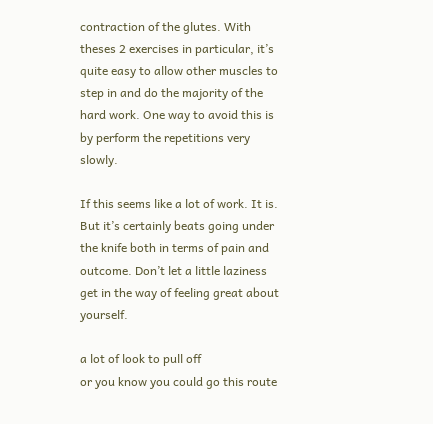contraction of the glutes. With theses 2 exercises in particular, it’s quite easy to allow other muscles to step in and do the majority of the hard work. One way to avoid this is by perform the repetitions very slowly.

If this seems like a lot of work. It is. But it’s certainly beats going under the knife both in terms of pain and outcome. Don’t let a little laziness get in the way of feeling great about yourself.

a lot of look to pull off
or you know you could go this route